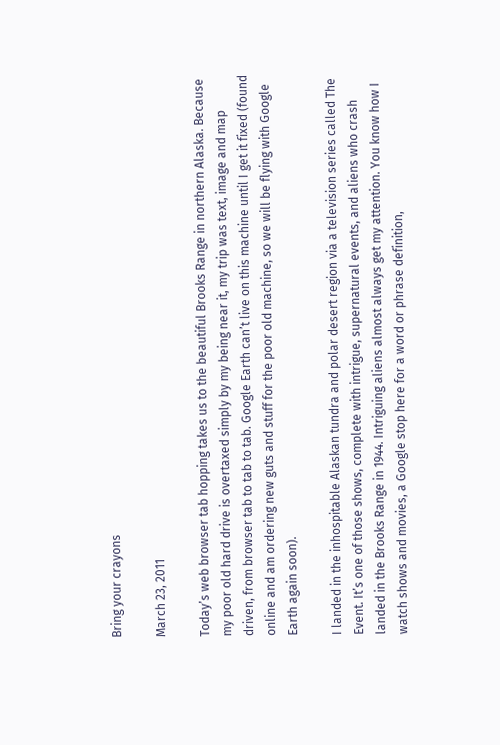Bring your crayons

March 23, 2011

Today’s web browser tab hopping takes us to the beautiful Brooks Range in northern Alaska. Because my poor old hard drive is overtaxed simply by my being near it, my trip was text, image and map driven, from browser tab to tab to tab. Google Earth can’t live on this machine until I get it fixed (found online and am ordering new guts and stuff for the poor old machine, so we will be flying with Google Earth again soon).

I landed in the inhospitable Alaskan tundra and polar desert region via a television series called The Event. It’s one of those shows, complete with intrigue, supernatural events, and aliens who crash landed in the Brooks Range in 1944. Intriguing aliens almost always get my attention. You know how I watch shows and movies, a Google stop here for a word or phrase definition,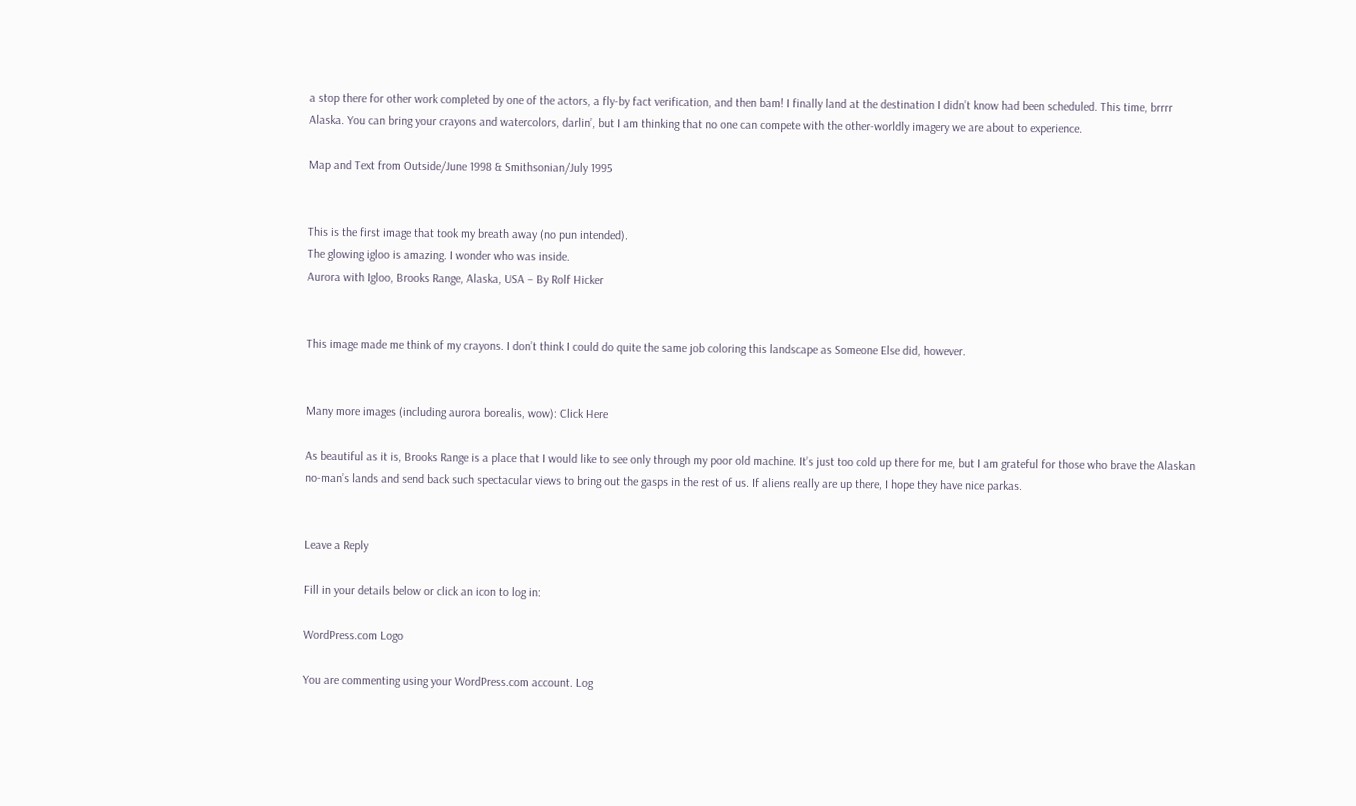a stop there for other work completed by one of the actors, a fly-by fact verification, and then bam! I finally land at the destination I didn’t know had been scheduled. This time, brrrr Alaska. You can bring your crayons and watercolors, darlin’, but I am thinking that no one can compete with the other-worldly imagery we are about to experience.

Map and Text from Outside/June 1998 & Smithsonian/July 1995


This is the first image that took my breath away (no pun intended).
The glowing igloo is amazing. I wonder who was inside.
Aurora with Igloo, Brooks Range, Alaska, USA – By Rolf Hicker


This image made me think of my crayons. I don’t think I could do quite the same job coloring this landscape as Someone Else did, however.


Many more images (including aurora borealis, wow): Click Here

As beautiful as it is, Brooks Range is a place that I would like to see only through my poor old machine. It’s just too cold up there for me, but I am grateful for those who brave the Alaskan no-man’s lands and send back such spectacular views to bring out the gasps in the rest of us. If aliens really are up there, I hope they have nice parkas.


Leave a Reply

Fill in your details below or click an icon to log in:

WordPress.com Logo

You are commenting using your WordPress.com account. Log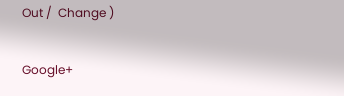Out /  Change )

Google+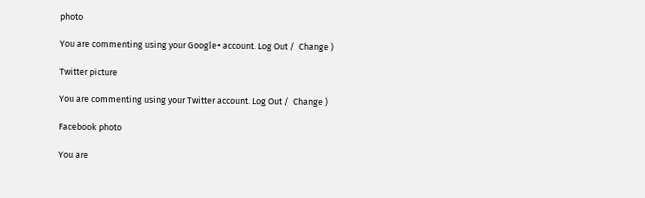photo

You are commenting using your Google+ account. Log Out /  Change )

Twitter picture

You are commenting using your Twitter account. Log Out /  Change )

Facebook photo

You are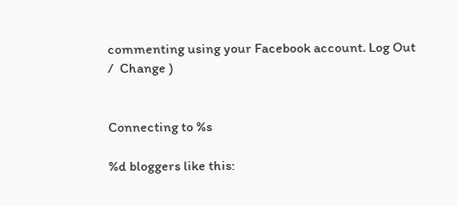commenting using your Facebook account. Log Out /  Change )


Connecting to %s

%d bloggers like this: